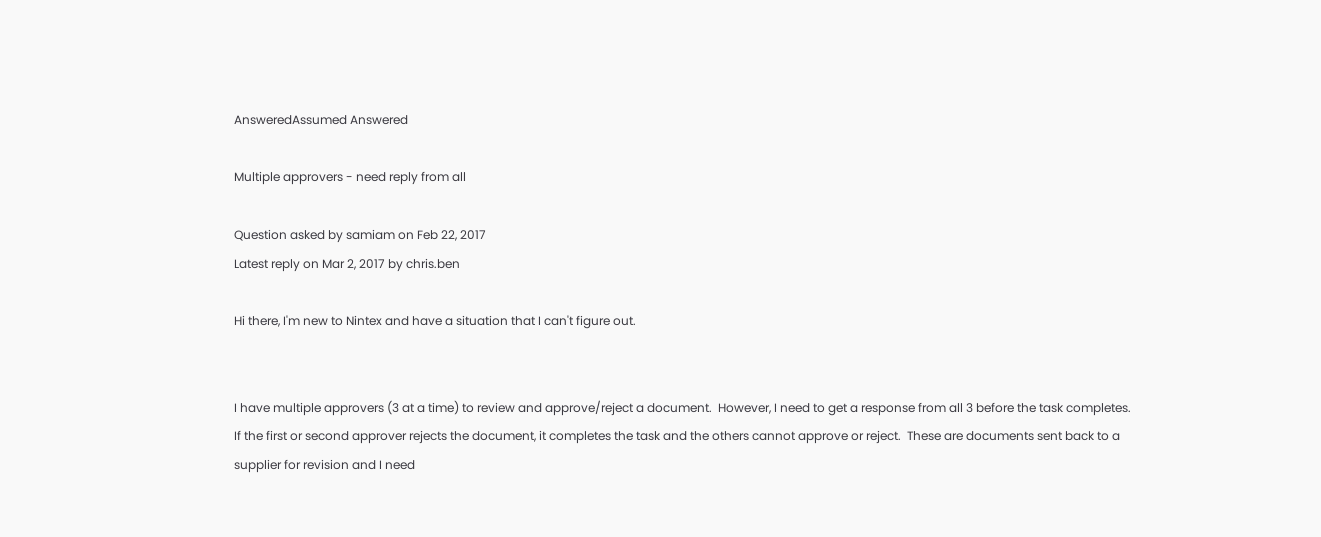AnsweredAssumed Answered

Multiple approvers - need reply from all

Question asked by samiam on Feb 22, 2017
Latest reply on Mar 2, 2017 by chris.ben

Hi there, I'm new to Nintex and have a situation that I can't figure out.


I have multiple approvers (3 at a time) to review and approve/reject a document.  However, I need to get a response from all 3 before the task completes.  If the first or second approver rejects the document, it completes the task and the others cannot approve or reject.  These are documents sent back to a supplier for revision and I need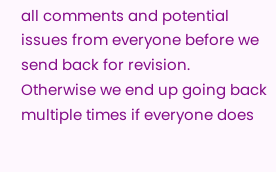all comments and potential issues from everyone before we send back for revision.  Otherwise we end up going back multiple times if everyone does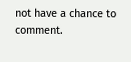not have a chance to comment.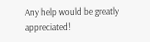Any help would be greatly appreciated!